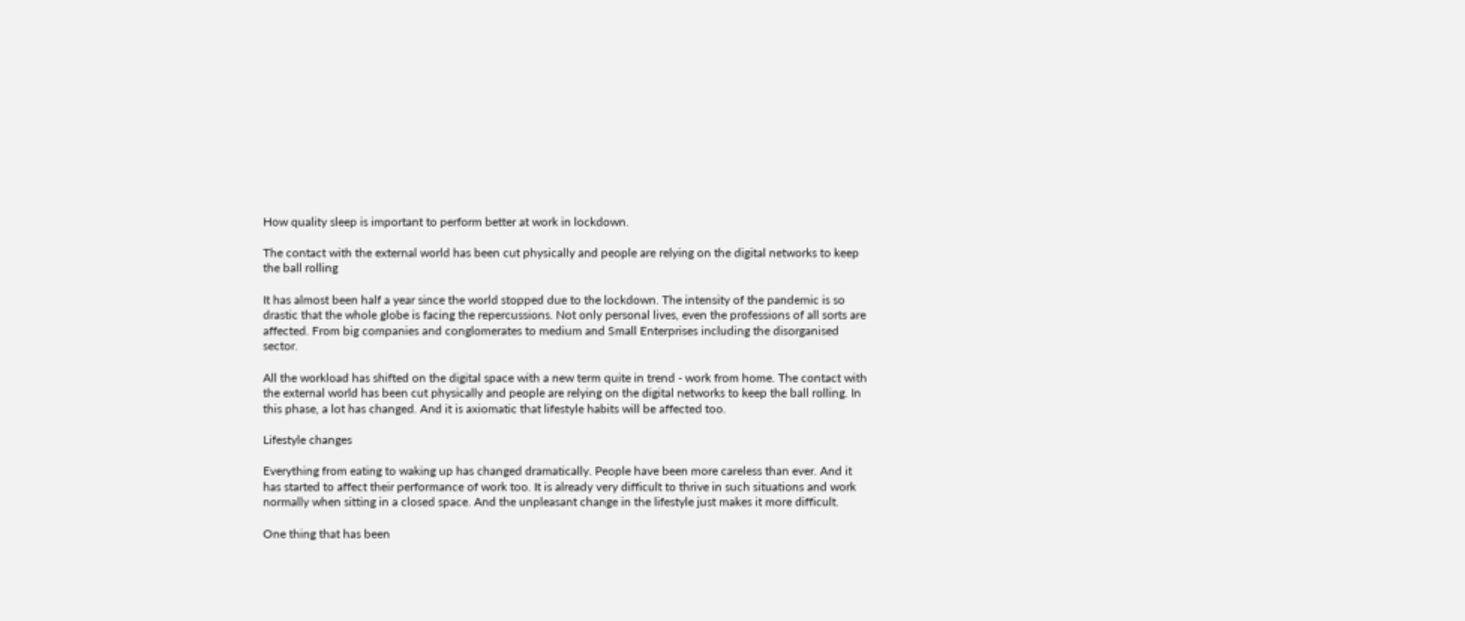How quality sleep is important to perform better at work in lockdown.

The contact with the external world has been cut physically and people are relying on the digital networks to keep the ball rolling

It has almost been half a year since the world stopped due to the lockdown. The intensity of the pandemic is so drastic that the whole globe is facing the repercussions. Not only personal lives, even the professions of all sorts are affected. From big companies and conglomerates to medium and Small Enterprises including the disorganised sector.

All the workload has shifted on the digital space with a new term quite in trend - work from home. The contact with the external world has been cut physically and people are relying on the digital networks to keep the ball rolling. In this phase, a lot has changed. And it is axiomatic that lifestyle habits will be affected too.

Lifestyle changes

Everything from eating to waking up has changed dramatically. People have been more careless than ever. And it has started to affect their performance of work too. It is already very difficult to thrive in such situations and work normally when sitting in a closed space. And the unpleasant change in the lifestyle just makes it more difficult.

One thing that has been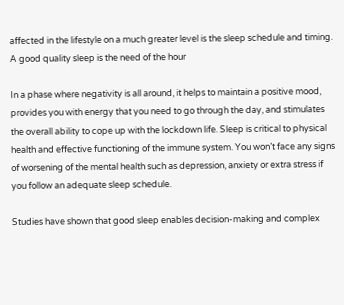affected in the lifestyle on a much greater level is the sleep schedule and timing. A good quality sleep is the need of the hour

In a phase where negativity is all around, it helps to maintain a positive mood, provides you with energy that you need to go through the day, and stimulates the overall ability to cope up with the lockdown life. Sleep is critical to physical health and effective functioning of the immune system. You won’t face any signs of worsening of the mental health such as depression, anxiety or extra stress if you follow an adequate sleep schedule.

Studies have shown that good sleep enables decision-making and complex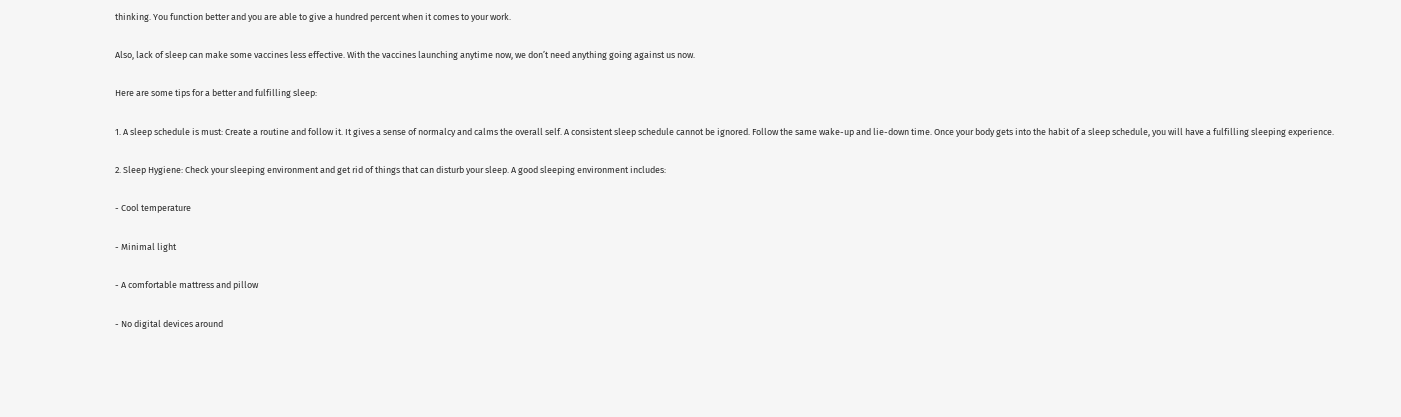thinking. You function better and you are able to give a hundred percent when it comes to your work.

Also, lack of sleep can make some vaccines less effective. With the vaccines launching anytime now, we don’t need anything going against us now.

Here are some tips for a better and fulfilling sleep:

1. A sleep schedule is must: Create a routine and follow it. It gives a sense of normalcy and calms the overall self. A consistent sleep schedule cannot be ignored. Follow the same wake-up and lie-down time. Once your body gets into the habit of a sleep schedule, you will have a fulfilling sleeping experience.

2. Sleep Hygiene: Check your sleeping environment and get rid of things that can disturb your sleep. A good sleeping environment includes:

- Cool temperature

- Minimal light

- A comfortable mattress and pillow

- No digital devices around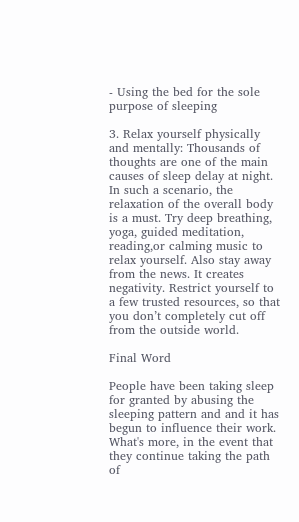- Using the bed for the sole purpose of sleeping

3. Relax yourself physically and mentally: Thousands of thoughts are one of the main causes of sleep delay at night. In such a scenario, the relaxation of the overall body is a must. Try deep breathing, yoga, guided meditation, reading,or calming music to relax yourself. Also stay away from the news. It creates negativity. Restrict yourself to a few trusted resources, so that you don’t completely cut off from the outside world.

Final Word

People have been taking sleep for granted by abusing the sleeping pattern and and it has begun to influence their work. What's more, in the event that they continue taking the path of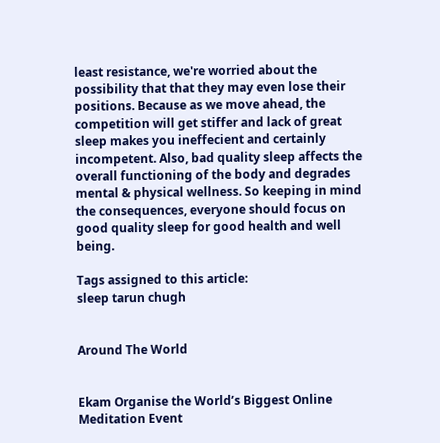least resistance, we're worried about the possibility that that they may even lose their positions. Because as we move ahead, the competition will get stiffer and lack of great sleep makes you ineffecient and certainly incompetent. Also, bad quality sleep affects the overall functioning of the body and degrades mental & physical wellness. So keeping in mind the consequences, everyone should focus on good quality sleep for good health and well being.

Tags assigned to this article:
sleep tarun chugh


Around The World


Ekam Organise the World’s Biggest Online Meditation Event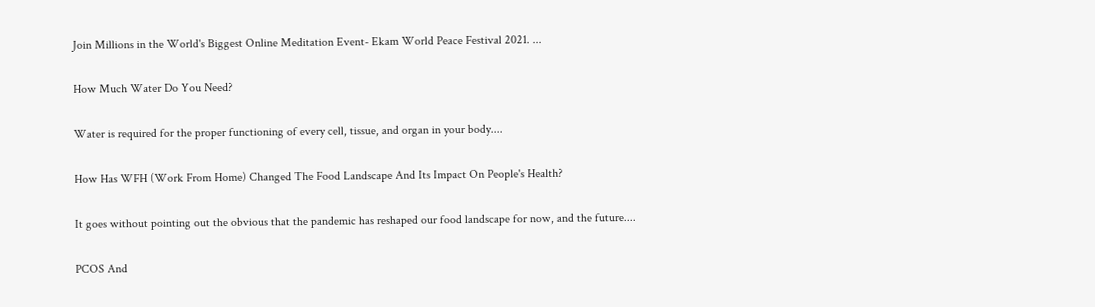Join Millions in the World's Biggest Online Meditation Event- Ekam World Peace Festival 2021. ...

How Much Water Do You Need?

Water is required for the proper functioning of every cell, tissue, and organ in your body....

How Has WFH (Work From Home) Changed The Food Landscape And Its Impact On People's Health?

It goes without pointing out the obvious that the pandemic has reshaped our food landscape for now, and the future....

PCOS And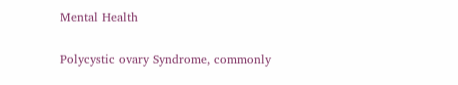Mental Health

Polycystic ovary Syndrome, commonly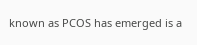known as PCOS has emerged is a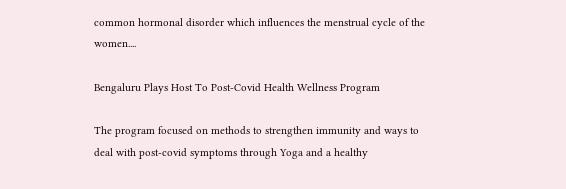common hormonal disorder which influences the menstrual cycle of the women....

Bengaluru Plays Host To Post-Covid Health Wellness Program

The program focused on methods to strengthen immunity and ways to deal with post-covid symptoms through Yoga and a healthy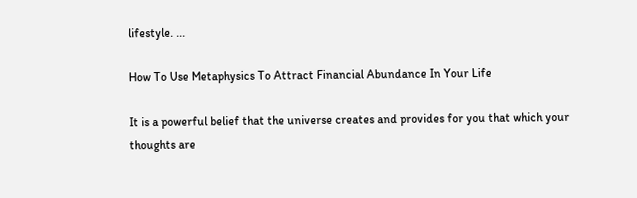lifestyle. ...

How To Use Metaphysics To Attract Financial Abundance In Your Life

It is a powerful belief that the universe creates and provides for you that which your thoughts are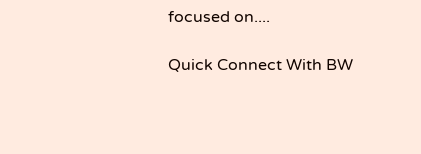focused on....

Quick Connect With BW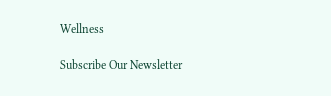Wellness

Subscribe Our Newsletter